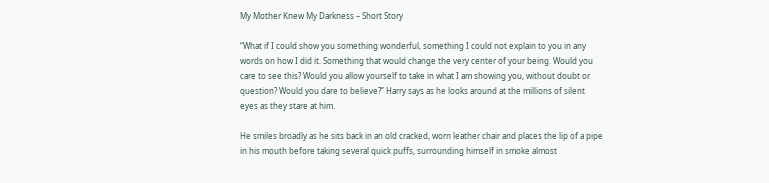My Mother Knew My Darkness – Short Story

“What if I could show you something wonderful, something I could not explain to you in any words on how I did it. Something that would change the very center of your being. Would you care to see this? Would you allow yourself to take in what I am showing you, without doubt or question? Would you dare to believe?” Harry says as he looks around at the millions of silent eyes as they stare at him.

He smiles broadly as he sits back in an old cracked, worn leather chair and places the lip of a pipe in his mouth before taking several quick puffs, surrounding himself in smoke almost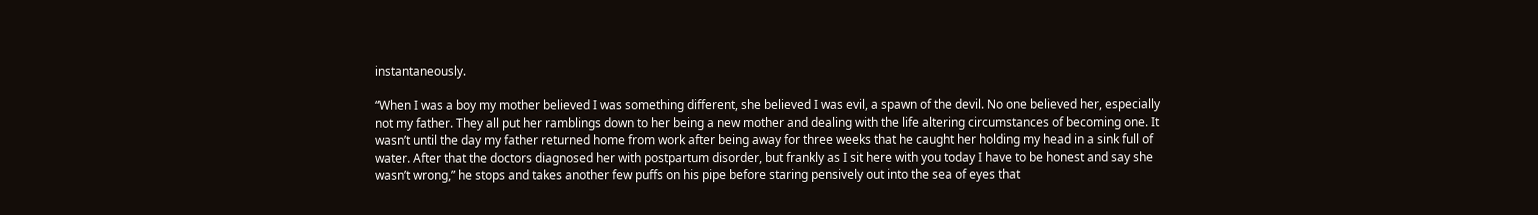instantaneously.

“When I was a boy my mother believed I was something different, she believed I was evil, a spawn of the devil. No one believed her, especially not my father. They all put her ramblings down to her being a new mother and dealing with the life altering circumstances of becoming one. It wasn’t until the day my father returned home from work after being away for three weeks that he caught her holding my head in a sink full of water. After that the doctors diagnosed her with postpartum disorder, but frankly as I sit here with you today I have to be honest and say she wasn’t wrong,” he stops and takes another few puffs on his pipe before staring pensively out into the sea of eyes that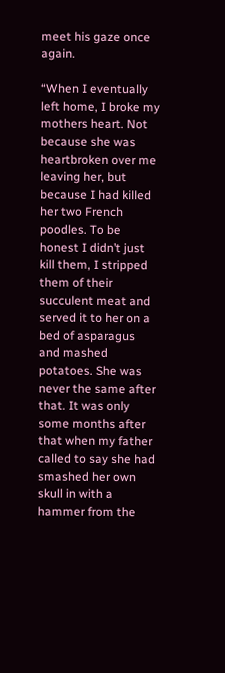meet his gaze once again.

“When I eventually left home, I broke my mothers heart. Not because she was heartbroken over me leaving her, but because I had killed her two French poodles. To be honest I didn’t just kill them, I stripped them of their succulent meat and served it to her on a bed of asparagus and mashed potatoes. She was never the same after that. It was only some months after that when my father called to say she had smashed her own skull in with a hammer from the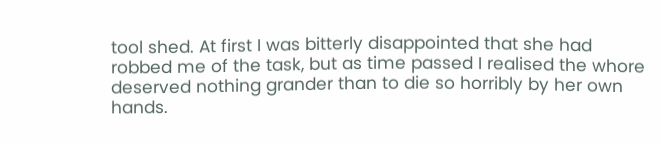tool shed. At first I was bitterly disappointed that she had robbed me of the task, but as time passed I realised the whore deserved nothing grander than to die so horribly by her own hands.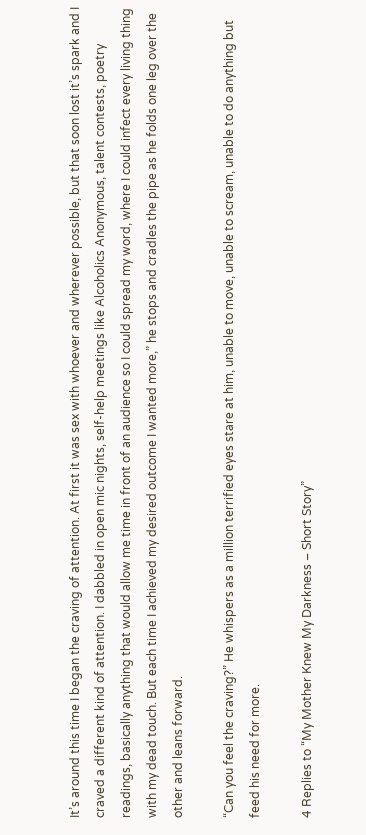It’s around this time I began the craving of attention. At first it was sex with whoever and wherever possible, but that soon lost it’s spark and I craved a different kind of attention. I dabbled in open mic nights, self-help meetings like Alcoholics Anonymous, talent contests, poetry readings, basically anything that would allow me time in front of an audience so I could spread my word, where I could infect every living thing with my dead touch. But each time I achieved my desired outcome I wanted more,” he stops and cradles the pipe as he folds one leg over the other and leans forward.

“Can you feel the craving?” He whispers as a million terrified eyes stare at him, unable to move, unable to scream, unable to do anything but feed his need for more.

4 Replies to “My Mother Knew My Darkness – Short Story”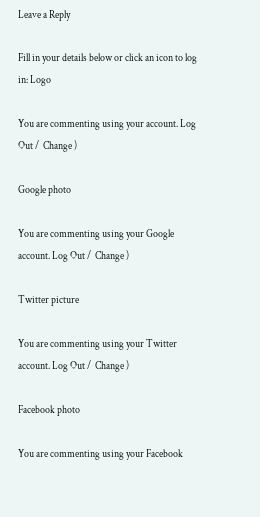Leave a Reply

Fill in your details below or click an icon to log in: Logo

You are commenting using your account. Log Out /  Change )

Google photo

You are commenting using your Google account. Log Out /  Change )

Twitter picture

You are commenting using your Twitter account. Log Out /  Change )

Facebook photo

You are commenting using your Facebook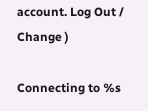account. Log Out /  Change )

Connecting to %s